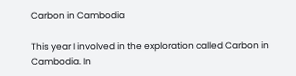Carbon in Cambodia

This year I involved in the exploration called Carbon in Cambodia. In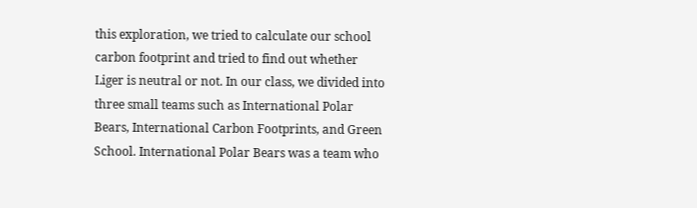this exploration, we tried to calculate our school carbon footprint and tried to find out whether Liger is neutral or not. In our class, we divided into three small teams such as International Polar Bears, International Carbon Footprints, and Green School. International Polar Bears was a team who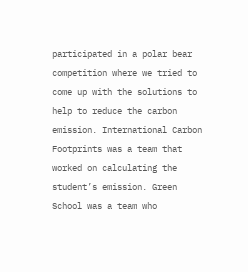participated in a polar bear competition where we tried to come up with the solutions to help to reduce the carbon emission. International Carbon Footprints was a team that worked on calculating the student’s emission. Green School was a team who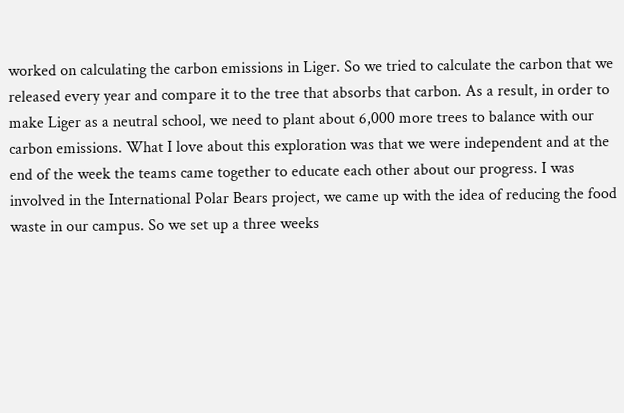worked on calculating the carbon emissions in Liger. So we tried to calculate the carbon that we released every year and compare it to the tree that absorbs that carbon. As a result, in order to make Liger as a neutral school, we need to plant about 6,000 more trees to balance with our carbon emissions. What I love about this exploration was that we were independent and at the end of the week the teams came together to educate each other about our progress. I was involved in the International Polar Bears project, we came up with the idea of reducing the food waste in our campus. So we set up a three weeks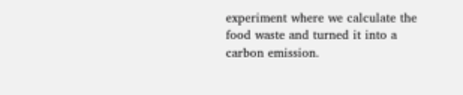experiment where we calculate the food waste and turned it into a carbon emission.